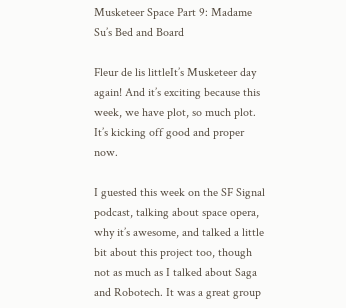Musketeer Space Part 9: Madame Su’s Bed and Board

Fleur de lis littleIt’s Musketeer day again! And it’s exciting because this week, we have plot, so much plot. It’s kicking off good and proper now.

I guested this week on the SF Signal podcast, talking about space opera, why it’s awesome, and talked a little bit about this project too, though not as much as I talked about Saga and Robotech. It was a great group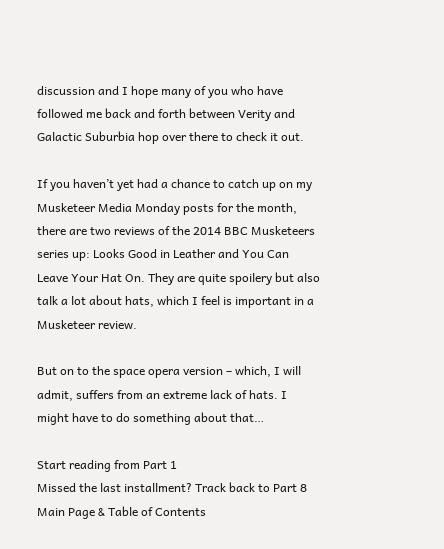discussion and I hope many of you who have followed me back and forth between Verity and Galactic Suburbia hop over there to check it out.

If you haven’t yet had a chance to catch up on my Musketeer Media Monday posts for the month, there are two reviews of the 2014 BBC Musketeers series up: Looks Good in Leather and You Can Leave Your Hat On. They are quite spoilery but also talk a lot about hats, which I feel is important in a Musketeer review.

But on to the space opera version – which, I will admit, suffers from an extreme lack of hats. I might have to do something about that…

Start reading from Part 1
Missed the last installment? Track back to Part 8
Main Page & Table of Contents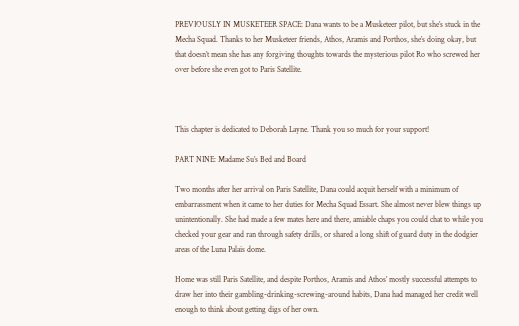PREVIOUSLY IN MUSKETEER SPACE: Dana wants to be a Musketeer pilot, but she’s stuck in the Mecha Squad. Thanks to her Musketeer friends, Athos, Aramis and Porthos, she’s doing okay, but that doesn’t mean she has any forgiving thoughts towards the mysterious pilot Ro who screwed her over before she even got to Paris Satellite.



This chapter is dedicated to Deborah Layne. Thank you so much for your support!

PART NINE: Madame Su’s Bed and Board

Two months after her arrival on Paris Satellite, Dana could acquit herself with a minimum of embarrassment when it came to her duties for Mecha Squad Essart. She almost never blew things up unintentionally. She had made a few mates here and there, amiable chaps you could chat to while you checked your gear and ran through safety drills, or shared a long shift of guard duty in the dodgier areas of the Luna Palais dome.

Home was still Paris Satellite, and despite Porthos, Aramis and Athos’ mostly successful attempts to draw her into their gambling-drinking-screwing-around habits, Dana had managed her credit well enough to think about getting digs of her own.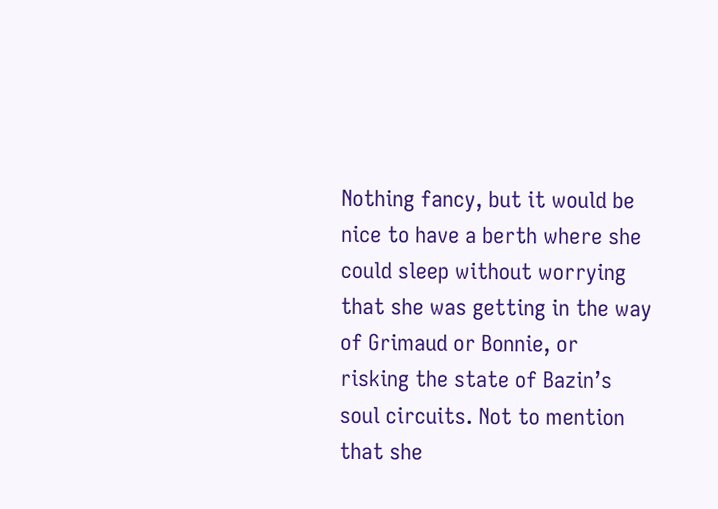Nothing fancy, but it would be nice to have a berth where she could sleep without worrying that she was getting in the way of Grimaud or Bonnie, or risking the state of Bazin’s soul circuits. Not to mention that she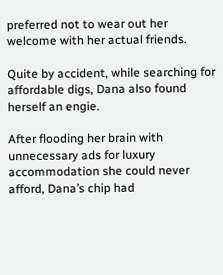preferred not to wear out her welcome with her actual friends.

Quite by accident, while searching for affordable digs, Dana also found herself an engie.

After flooding her brain with unnecessary ads for luxury accommodation she could never afford, Dana’s chip had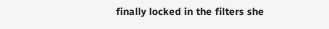finally locked in the filters she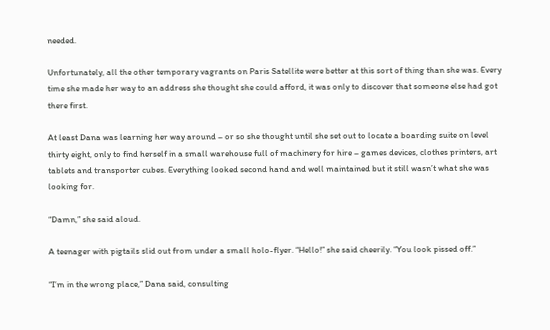needed.

Unfortunately, all the other temporary vagrants on Paris Satellite were better at this sort of thing than she was. Every time she made her way to an address she thought she could afford, it was only to discover that someone else had got there first.

At least Dana was learning her way around – or so she thought until she set out to locate a boarding suite on level thirty eight, only to find herself in a small warehouse full of machinery for hire – games devices, clothes printers, art tablets and transporter cubes. Everything looked second hand and well maintained but it still wasn’t what she was looking for.

“Damn,” she said aloud.

A teenager with pigtails slid out from under a small holo-flyer. “Hello!” she said cheerily. “You look pissed off.”

“I’m in the wrong place,” Dana said, consulting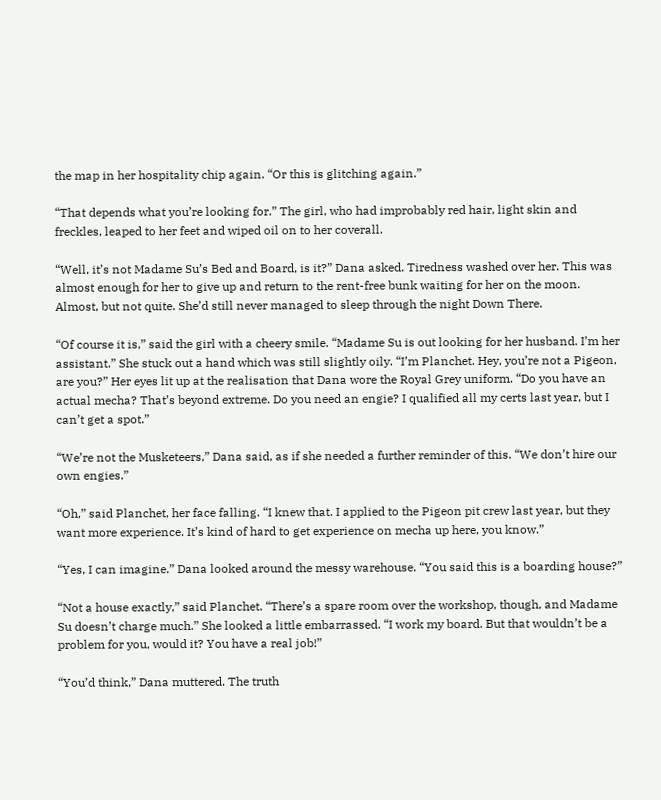the map in her hospitality chip again. “Or this is glitching again.”

“That depends what you’re looking for.” The girl, who had improbably red hair, light skin and freckles, leaped to her feet and wiped oil on to her coverall.

“Well, it’s not Madame Su’s Bed and Board, is it?” Dana asked. Tiredness washed over her. This was almost enough for her to give up and return to the rent-free bunk waiting for her on the moon. Almost, but not quite. She’d still never managed to sleep through the night Down There.

“Of course it is,” said the girl with a cheery smile. “Madame Su is out looking for her husband. I’m her assistant.” She stuck out a hand which was still slightly oily. “I’m Planchet. Hey, you’re not a Pigeon, are you?” Her eyes lit up at the realisation that Dana wore the Royal Grey uniform. “Do you have an actual mecha? That’s beyond extreme. Do you need an engie? I qualified all my certs last year, but I can’t get a spot.”

“We’re not the Musketeers,” Dana said, as if she needed a further reminder of this. “We don’t hire our own engies.”

“Oh,” said Planchet, her face falling. “I knew that. I applied to the Pigeon pit crew last year, but they want more experience. It’s kind of hard to get experience on mecha up here, you know.”

“Yes, I can imagine.” Dana looked around the messy warehouse. “You said this is a boarding house?”

“Not a house exactly,” said Planchet. “There’s a spare room over the workshop, though, and Madame Su doesn’t charge much.” She looked a little embarrassed. “I work my board. But that wouldn’t be a problem for you, would it? You have a real job!”

“You’d think,” Dana muttered. The truth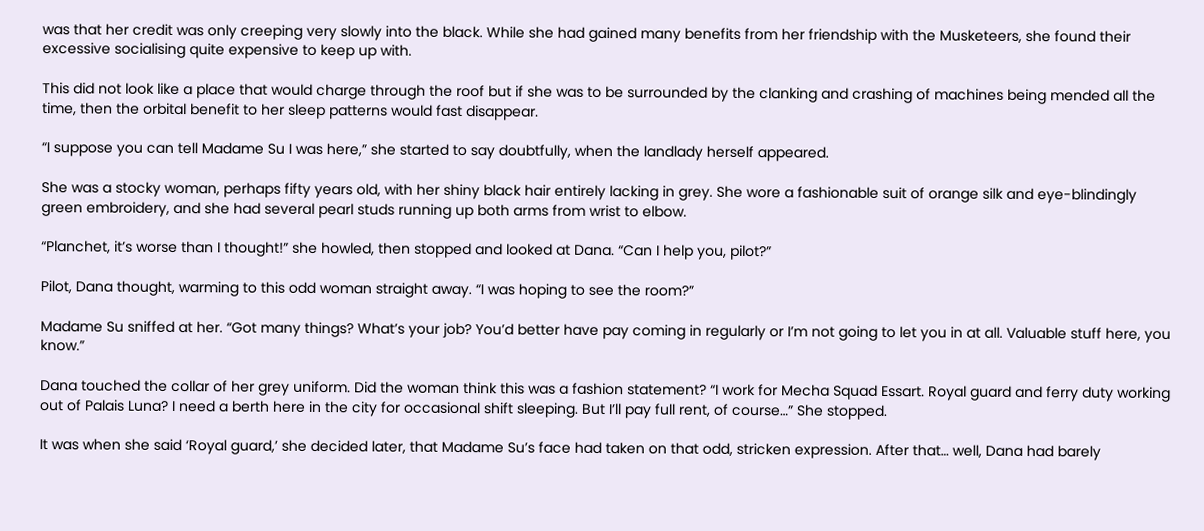was that her credit was only creeping very slowly into the black. While she had gained many benefits from her friendship with the Musketeers, she found their excessive socialising quite expensive to keep up with.

This did not look like a place that would charge through the roof but if she was to be surrounded by the clanking and crashing of machines being mended all the time, then the orbital benefit to her sleep patterns would fast disappear.

“I suppose you can tell Madame Su I was here,” she started to say doubtfully, when the landlady herself appeared.

She was a stocky woman, perhaps fifty years old, with her shiny black hair entirely lacking in grey. She wore a fashionable suit of orange silk and eye-blindingly green embroidery, and she had several pearl studs running up both arms from wrist to elbow.

“Planchet, it’s worse than I thought!” she howled, then stopped and looked at Dana. “Can I help you, pilot?”

Pilot, Dana thought, warming to this odd woman straight away. “I was hoping to see the room?”

Madame Su sniffed at her. “Got many things? What’s your job? You’d better have pay coming in regularly or I’m not going to let you in at all. Valuable stuff here, you know.”

Dana touched the collar of her grey uniform. Did the woman think this was a fashion statement? “I work for Mecha Squad Essart. Royal guard and ferry duty working out of Palais Luna? I need a berth here in the city for occasional shift sleeping. But I’ll pay full rent, of course…” She stopped.

It was when she said ‘Royal guard,’ she decided later, that Madame Su’s face had taken on that odd, stricken expression. After that… well, Dana had barely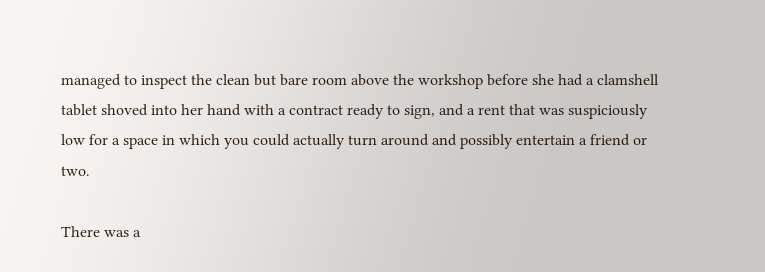managed to inspect the clean but bare room above the workshop before she had a clamshell tablet shoved into her hand with a contract ready to sign, and a rent that was suspiciously low for a space in which you could actually turn around and possibly entertain a friend or two.

There was a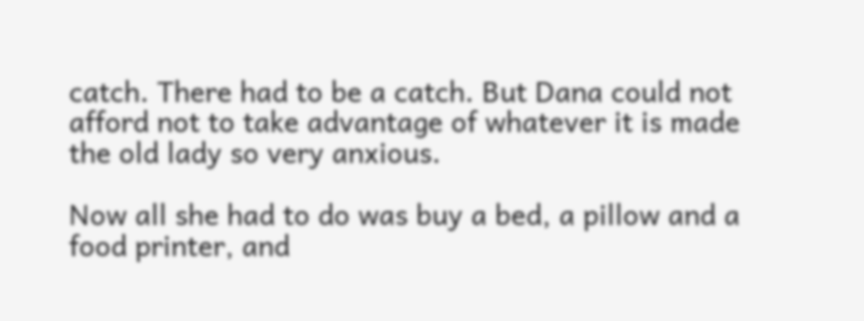catch. There had to be a catch. But Dana could not afford not to take advantage of whatever it is made the old lady so very anxious.

Now all she had to do was buy a bed, a pillow and a food printer, and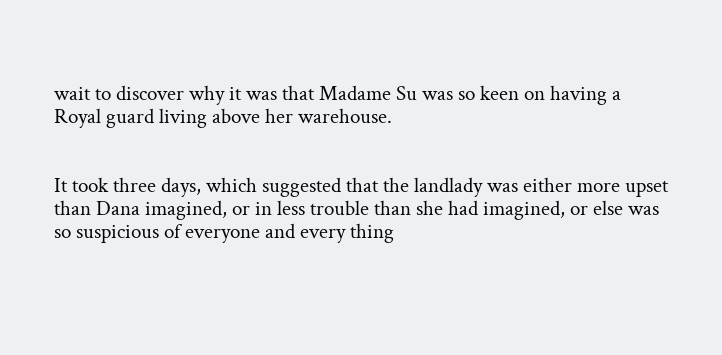wait to discover why it was that Madame Su was so keen on having a Royal guard living above her warehouse.


It took three days, which suggested that the landlady was either more upset than Dana imagined, or in less trouble than she had imagined, or else was so suspicious of everyone and every thing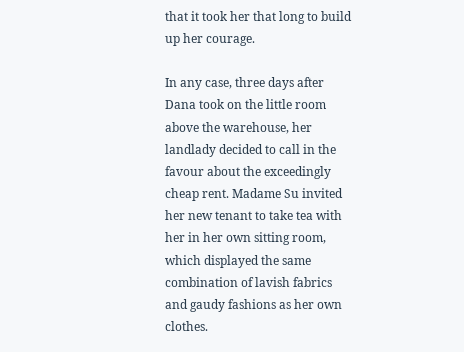that it took her that long to build up her courage.

In any case, three days after Dana took on the little room above the warehouse, her landlady decided to call in the favour about the exceedingly cheap rent. Madame Su invited her new tenant to take tea with her in her own sitting room, which displayed the same combination of lavish fabrics and gaudy fashions as her own clothes.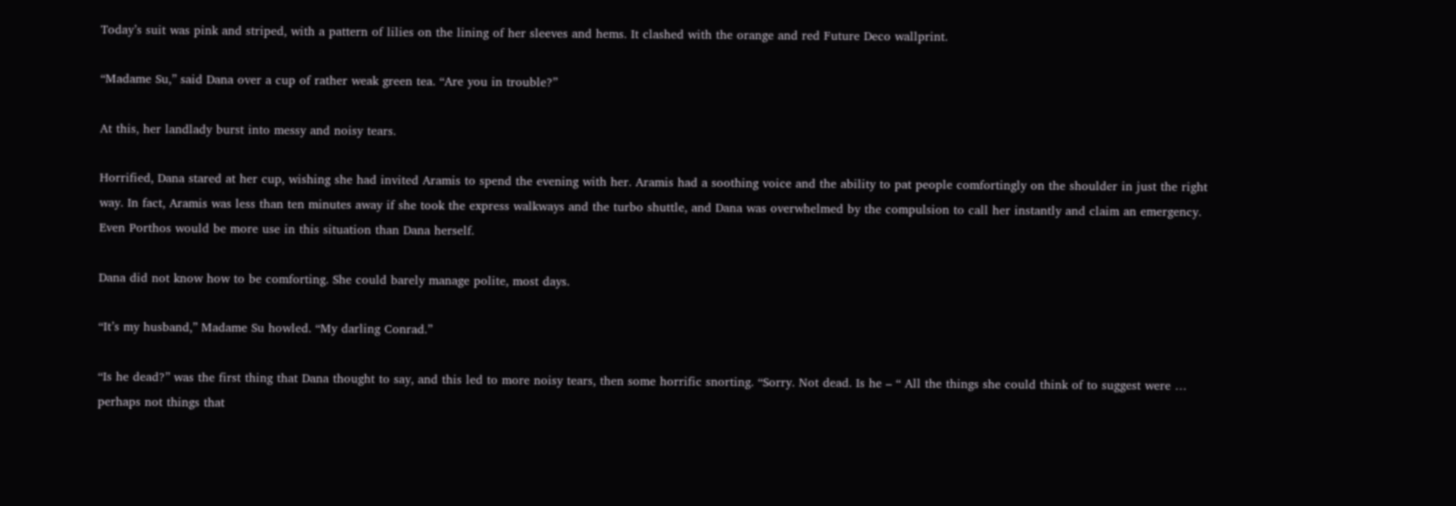Today’s suit was pink and striped, with a pattern of lilies on the lining of her sleeves and hems. It clashed with the orange and red Future Deco wallprint.

“Madame Su,” said Dana over a cup of rather weak green tea. “Are you in trouble?”

At this, her landlady burst into messy and noisy tears.

Horrified, Dana stared at her cup, wishing she had invited Aramis to spend the evening with her. Aramis had a soothing voice and the ability to pat people comfortingly on the shoulder in just the right way. In fact, Aramis was less than ten minutes away if she took the express walkways and the turbo shuttle, and Dana was overwhelmed by the compulsion to call her instantly and claim an emergency. Even Porthos would be more use in this situation than Dana herself.

Dana did not know how to be comforting. She could barely manage polite, most days.

“It’s my husband,” Madame Su howled. “My darling Conrad.”

“Is he dead?” was the first thing that Dana thought to say, and this led to more noisy tears, then some horrific snorting. “Sorry. Not dead. Is he – “ All the things she could think of to suggest were … perhaps not things that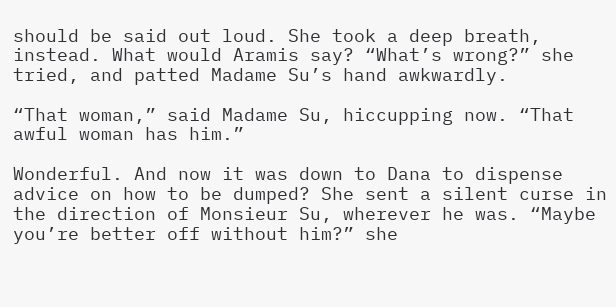should be said out loud. She took a deep breath, instead. What would Aramis say? “What’s wrong?” she tried, and patted Madame Su’s hand awkwardly.

“That woman,” said Madame Su, hiccupping now. “That awful woman has him.”

Wonderful. And now it was down to Dana to dispense advice on how to be dumped? She sent a silent curse in the direction of Monsieur Su, wherever he was. “Maybe you’re better off without him?” she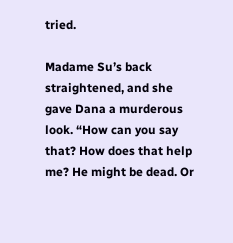tried.

Madame Su’s back straightened, and she gave Dana a murderous look. “How can you say that? How does that help me? He might be dead. Or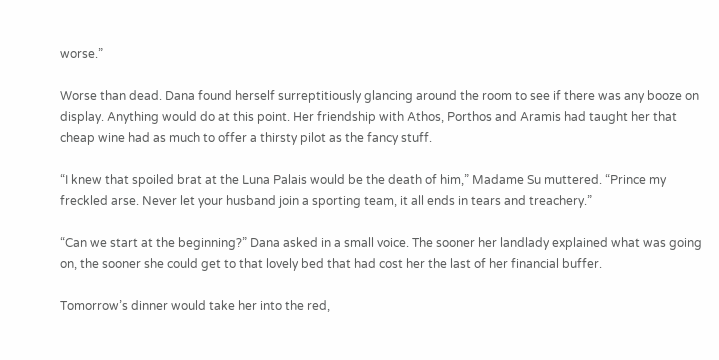worse.”

Worse than dead. Dana found herself surreptitiously glancing around the room to see if there was any booze on display. Anything would do at this point. Her friendship with Athos, Porthos and Aramis had taught her that cheap wine had as much to offer a thirsty pilot as the fancy stuff.

“I knew that spoiled brat at the Luna Palais would be the death of him,” Madame Su muttered. “Prince my freckled arse. Never let your husband join a sporting team, it all ends in tears and treachery.”

“Can we start at the beginning?” Dana asked in a small voice. The sooner her landlady explained what was going on, the sooner she could get to that lovely bed that had cost her the last of her financial buffer.

Tomorrow’s dinner would take her into the red,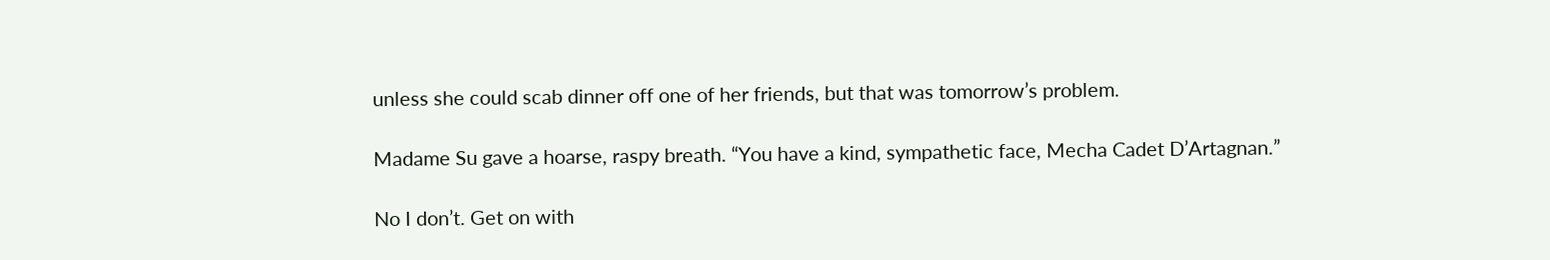unless she could scab dinner off one of her friends, but that was tomorrow’s problem.

Madame Su gave a hoarse, raspy breath. “You have a kind, sympathetic face, Mecha Cadet D’Artagnan.”

No I don’t. Get on with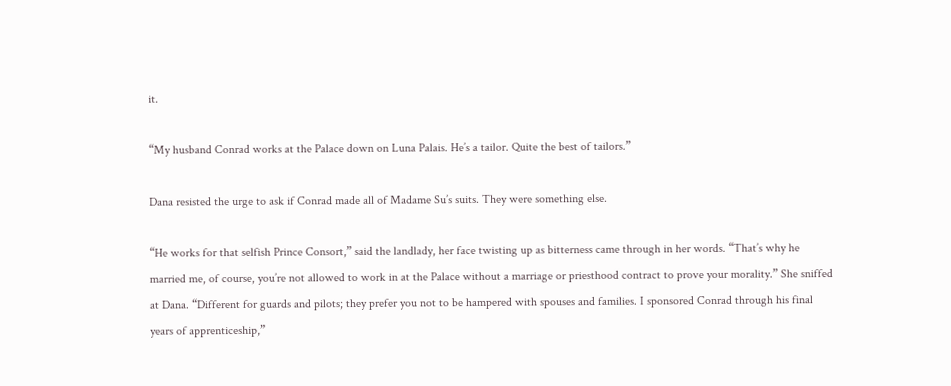it.

“My husband Conrad works at the Palace down on Luna Palais. He’s a tailor. Quite the best of tailors.”

Dana resisted the urge to ask if Conrad made all of Madame Su’s suits. They were something else.

“He works for that selfish Prince Consort,” said the landlady, her face twisting up as bitterness came through in her words. “That’s why he married me, of course, you’re not allowed to work in at the Palace without a marriage or priesthood contract to prove your morality.” She sniffed at Dana. “Different for guards and pilots; they prefer you not to be hampered with spouses and families. I sponsored Conrad through his final years of apprenticeship,”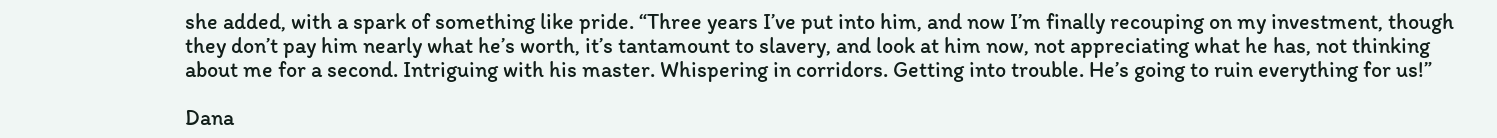she added, with a spark of something like pride. “Three years I’ve put into him, and now I’m finally recouping on my investment, though they don’t pay him nearly what he’s worth, it’s tantamount to slavery, and look at him now, not appreciating what he has, not thinking about me for a second. Intriguing with his master. Whispering in corridors. Getting into trouble. He’s going to ruin everything for us!”

Dana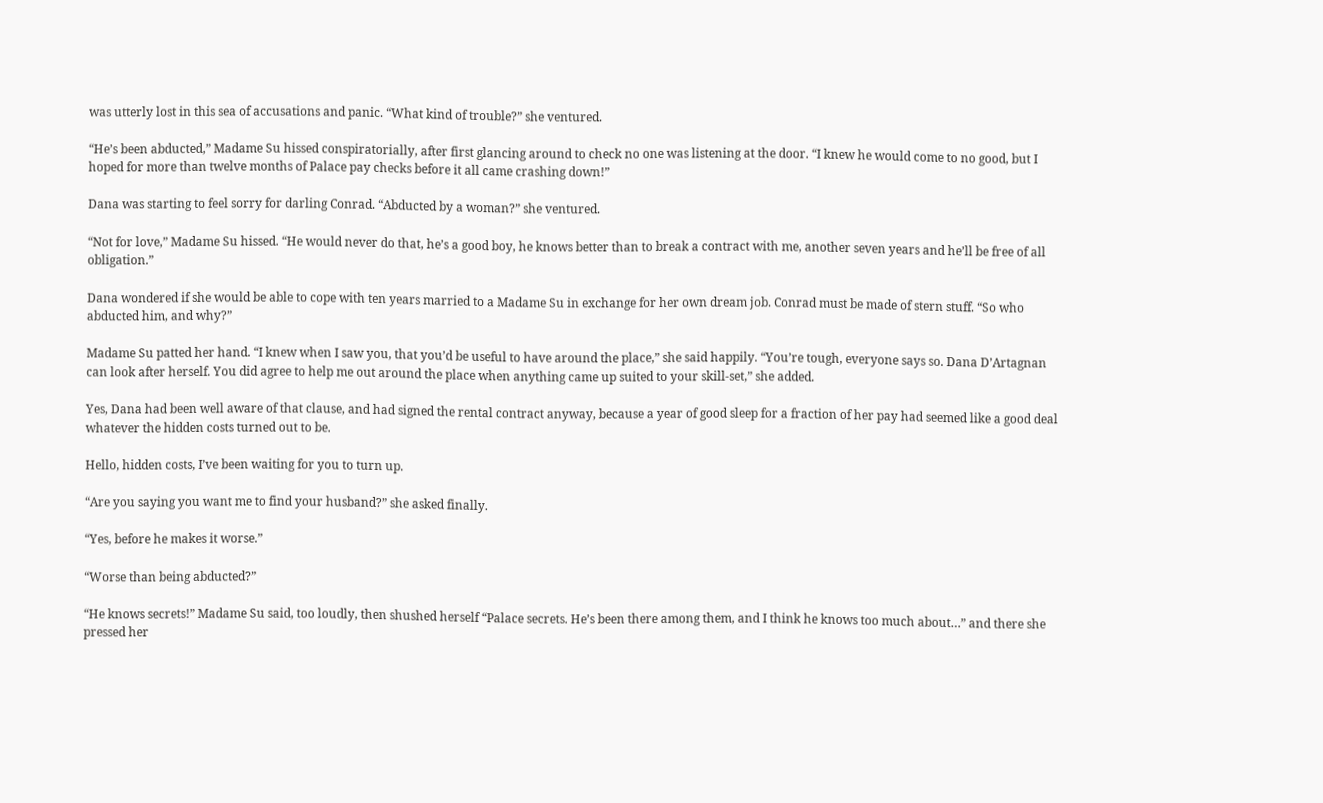was utterly lost in this sea of accusations and panic. “What kind of trouble?” she ventured.

“He’s been abducted,” Madame Su hissed conspiratorially, after first glancing around to check no one was listening at the door. “I knew he would come to no good, but I hoped for more than twelve months of Palace pay checks before it all came crashing down!”

Dana was starting to feel sorry for darling Conrad. “Abducted by a woman?” she ventured.

“Not for love,” Madame Su hissed. “He would never do that, he’s a good boy, he knows better than to break a contract with me, another seven years and he’ll be free of all obligation.”

Dana wondered if she would be able to cope with ten years married to a Madame Su in exchange for her own dream job. Conrad must be made of stern stuff. “So who abducted him, and why?”

Madame Su patted her hand. “I knew when I saw you, that you’d be useful to have around the place,” she said happily. “You’re tough, everyone says so. Dana D’Artagnan can look after herself. You did agree to help me out around the place when anything came up suited to your skill-set,” she added.

Yes, Dana had been well aware of that clause, and had signed the rental contract anyway, because a year of good sleep for a fraction of her pay had seemed like a good deal whatever the hidden costs turned out to be.

Hello, hidden costs, I’ve been waiting for you to turn up.

“Are you saying you want me to find your husband?” she asked finally.

“Yes, before he makes it worse.”

“Worse than being abducted?”

“He knows secrets!” Madame Su said, too loudly, then shushed herself “Palace secrets. He’s been there among them, and I think he knows too much about…” and there she pressed her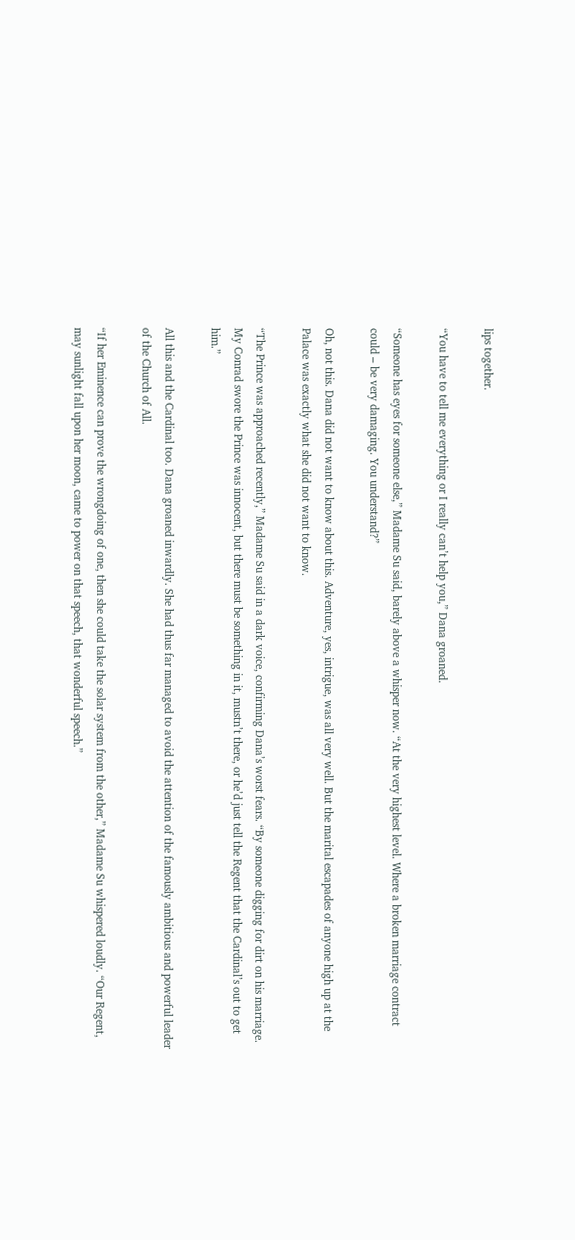lips together.

“You have to tell me everything or I really can’t help you,” Dana groaned.

“Someone has eyes for someone else,” Madame Su said, barely above a whisper now. “At the very highest level. Where a broken marriage contract could – be very damaging. You understand?”

Oh, not this. Dana did not want to know about this. Adventure, yes, intrigue, was all very well. But the marital escapades of anyone high up at the Palace was exactly what she did not want to know.

“The Prince was approached recently,” Madame Su said in a dark voice, confirming Dana’s worst fears. “By someone digging for dirt on his marriage. My Conrad swore the Prince was innocent, but there must be something in it, mustn’t there, or he’d just tell the Regent that the Cardinal’s out to get him.”

All this and the Cardinal too. Dana groaned inwardly. She had thus far managed to avoid the attention of the famously ambitious and powerful leader of the Church of All.

“If her Eminence can prove the wrongdoing of one, then she could take the solar system from the other,” Madame Su whispered loudly. “Our Regent, may sunlight fall upon her moon, came to power on that speech, that wonderful speech.”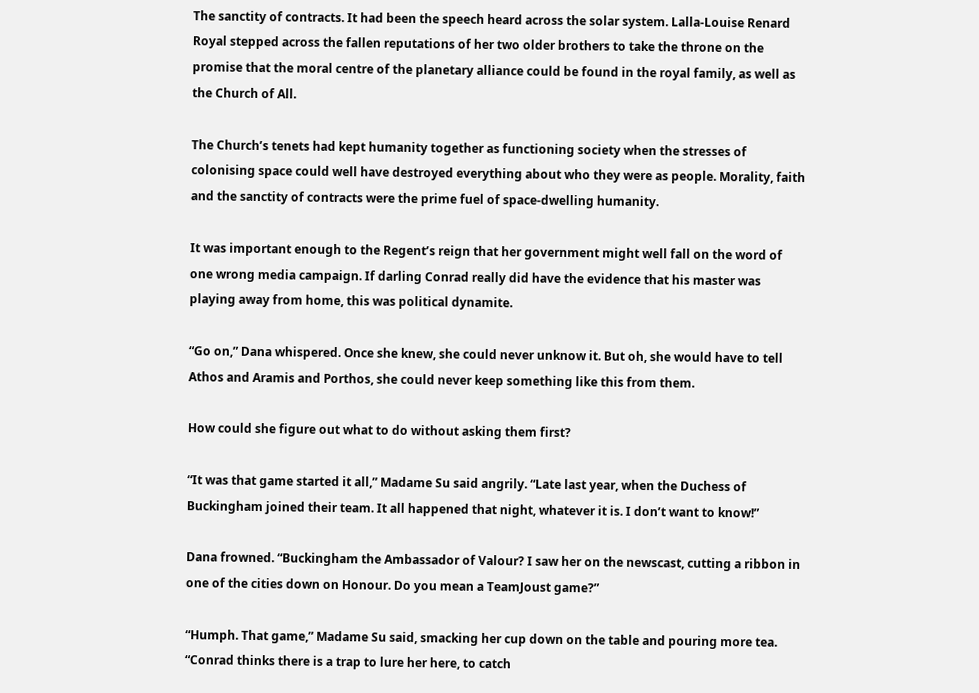The sanctity of contracts. It had been the speech heard across the solar system. Lalla-Louise Renard Royal stepped across the fallen reputations of her two older brothers to take the throne on the promise that the moral centre of the planetary alliance could be found in the royal family, as well as the Church of All.

The Church’s tenets had kept humanity together as functioning society when the stresses of colonising space could well have destroyed everything about who they were as people. Morality, faith and the sanctity of contracts were the prime fuel of space-dwelling humanity.

It was important enough to the Regent’s reign that her government might well fall on the word of one wrong media campaign. If darling Conrad really did have the evidence that his master was playing away from home, this was political dynamite.

“Go on,” Dana whispered. Once she knew, she could never unknow it. But oh, she would have to tell Athos and Aramis and Porthos, she could never keep something like this from them.

How could she figure out what to do without asking them first?

“It was that game started it all,” Madame Su said angrily. “Late last year, when the Duchess of Buckingham joined their team. It all happened that night, whatever it is. I don’t want to know!”

Dana frowned. “Buckingham the Ambassador of Valour? I saw her on the newscast, cutting a ribbon in one of the cities down on Honour. Do you mean a TeamJoust game?”

“Humph. That game,” Madame Su said, smacking her cup down on the table and pouring more tea. “Conrad thinks there is a trap to lure her here, to catch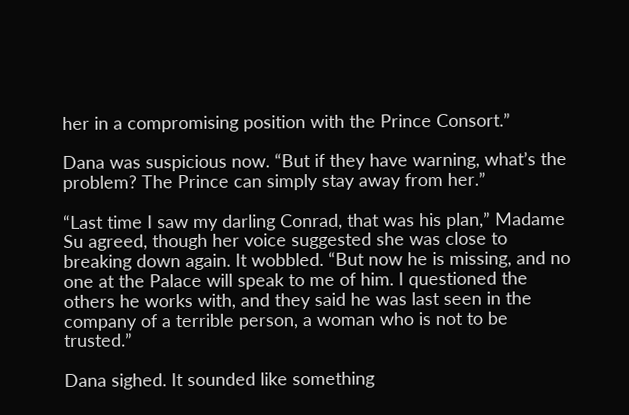her in a compromising position with the Prince Consort.”

Dana was suspicious now. “But if they have warning, what’s the problem? The Prince can simply stay away from her.”

“Last time I saw my darling Conrad, that was his plan,” Madame Su agreed, though her voice suggested she was close to breaking down again. It wobbled. “But now he is missing, and no one at the Palace will speak to me of him. I questioned the others he works with, and they said he was last seen in the company of a terrible person, a woman who is not to be trusted.”

Dana sighed. It sounded like something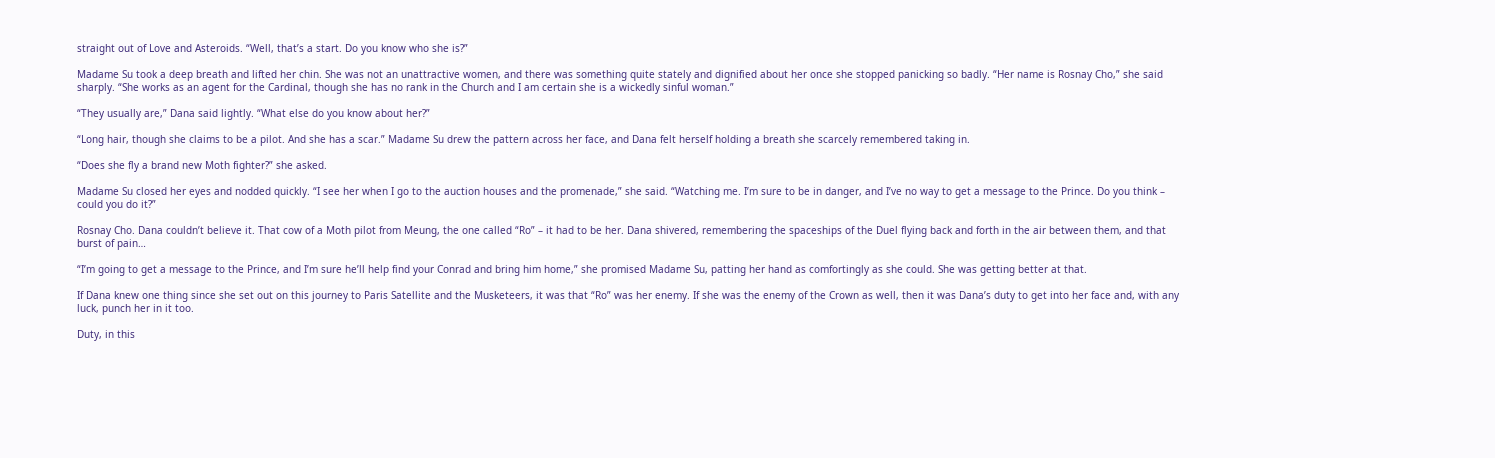straight out of Love and Asteroids. “Well, that’s a start. Do you know who she is?”

Madame Su took a deep breath and lifted her chin. She was not an unattractive women, and there was something quite stately and dignified about her once she stopped panicking so badly. “Her name is Rosnay Cho,” she said sharply. “She works as an agent for the Cardinal, though she has no rank in the Church and I am certain she is a wickedly sinful woman.”

“They usually are,” Dana said lightly. “What else do you know about her?”

“Long hair, though she claims to be a pilot. And she has a scar.” Madame Su drew the pattern across her face, and Dana felt herself holding a breath she scarcely remembered taking in.

“Does she fly a brand new Moth fighter?” she asked.

Madame Su closed her eyes and nodded quickly. “I see her when I go to the auction houses and the promenade,” she said. “Watching me. I’m sure to be in danger, and I’ve no way to get a message to the Prince. Do you think – could you do it?”

Rosnay Cho. Dana couldn’t believe it. That cow of a Moth pilot from Meung, the one called “Ro” – it had to be her. Dana shivered, remembering the spaceships of the Duel flying back and forth in the air between them, and that burst of pain…

“I’m going to get a message to the Prince, and I’m sure he’ll help find your Conrad and bring him home,” she promised Madame Su, patting her hand as comfortingly as she could. She was getting better at that.

If Dana knew one thing since she set out on this journey to Paris Satellite and the Musketeers, it was that “Ro” was her enemy. If she was the enemy of the Crown as well, then it was Dana’s duty to get into her face and, with any luck, punch her in it too.

Duty, in this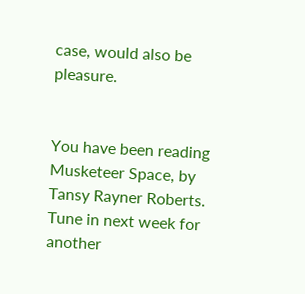case, would also be pleasure.


You have been reading Musketeer Space, by Tansy Rayner Roberts. Tune in next week for another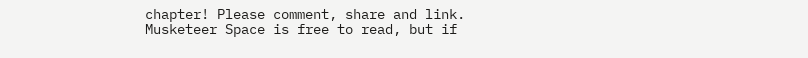chapter! Please comment, share and link. Musketeer Space is free to read, but if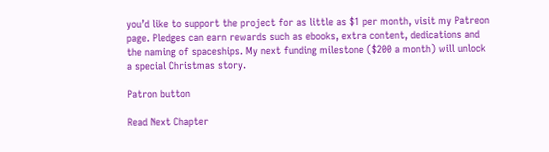you’d like to support the project for as little as $1 per month, visit my Patreon page. Pledges can earn rewards such as ebooks, extra content, dedications and the naming of spaceships. My next funding milestone ($200 a month) will unlock a special Christmas story.

Patron button

Read Next Chapter